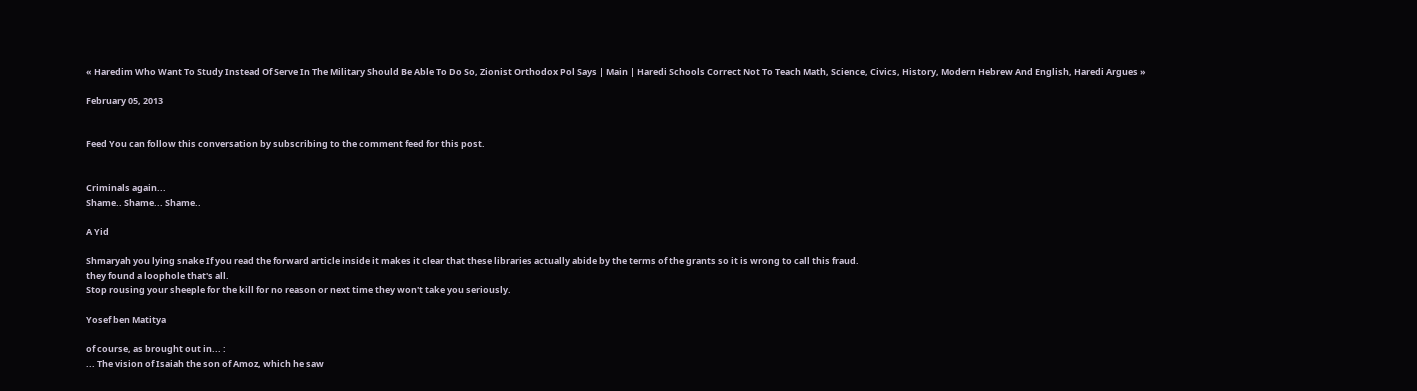« Haredim Who Want To Study Instead Of Serve In The Military Should Be Able To Do So, Zionist Orthodox Pol Says | Main | Haredi Schools Correct Not To Teach Math, Science, Civics, History, Modern Hebrew And English, Haredi Argues »

February 05, 2013


Feed You can follow this conversation by subscribing to the comment feed for this post.


Criminals again...
Shame.. Shame... Shame..

A Yid

Shmaryah you lying snake If you read the forward article inside it makes it clear that these libraries actually abide by the terms of the grants so it is wrong to call this fraud.
they found a loophole that's all.
Stop rousing your sheeple for the kill for no reason or next time they won't take you seriously.

Yosef ben Matitya

of course, as brought out in... :
... The vision of Isaiah the son of Amoz, which he saw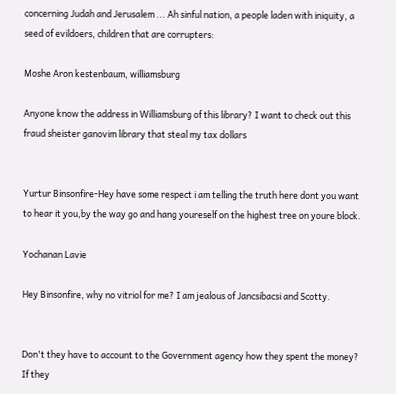concerning Judah and Jerusalem ... Ah sinful nation, a people laden with iniquity, a seed of evildoers, children that are corrupters:

Moshe Aron kestenbaum, williamsburg

Anyone know the address in Williamsburg of this library? I want to check out this fraud sheister ganovim library that steal my tax dollars


Yurtur Binsonfire-Hey have some respect i am telling the truth here dont you want to hear it you,by the way go and hang youreself on the highest tree on youre block.

Yochanan Lavie

Hey Binsonfire, why no vitriol for me? I am jealous of Jancsibacsi and Scotty.


Don't they have to account to the Government agency how they spent the money? If they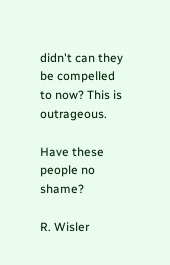didn't can they be compelled to now? This is outrageous.

Have these people no shame?

R. Wisler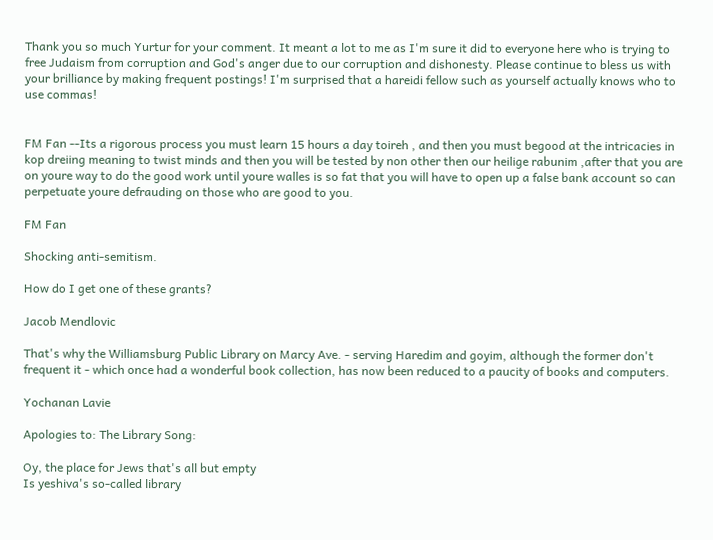Thank you so much Yurtur for your comment. It meant a lot to me as I'm sure it did to everyone here who is trying to free Judaism from corruption and God's anger due to our corruption and dishonesty. Please continue to bless us with your brilliance by making frequent postings! I'm surprised that a hareidi fellow such as yourself actually knows who to use commas!


FM Fan --Its a rigorous process you must learn 15 hours a day toireh , and then you must begood at the intricacies in kop dreiing meaning to twist minds and then you will be tested by non other then our heilige rabunim ,after that you are on youre way to do the good work until youre walles is so fat that you will have to open up a false bank account so can perpetuate youre defrauding on those who are good to you.

FM Fan

Shocking anti-semitism.

How do I get one of these grants?

Jacob Mendlovic

That's why the Williamsburg Public Library on Marcy Ave. - serving Haredim and goyim, although the former don't frequent it - which once had a wonderful book collection, has now been reduced to a paucity of books and computers.

Yochanan Lavie

Apologies to: The Library Song:

Oy, the place for Jews that's all but empty
Is yeshiva's so-called library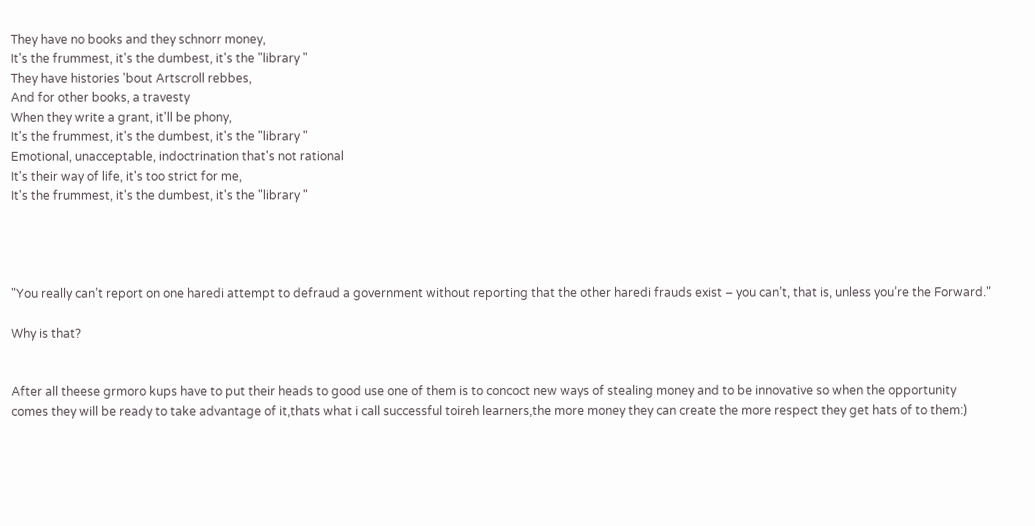They have no books and they schnorr money,
It's the frummest, it's the dumbest, it's the "library "
They have histories 'bout Artscroll rebbes,
And for other books, a travesty
When they write a grant, it'll be phony,
It's the frummest, it's the dumbest, it's the "library "
Emotional, unacceptable, indoctrination that's not rational
It's their way of life, it's too strict for me,
It's the frummest, it's the dumbest, it's the "library "




"You really can’t report on one haredi attempt to defraud a government without reporting that the other haredi frauds exist – you can’t, that is, unless you’re the Forward."

Why is that?


After all theese grmoro kups have to put their heads to good use one of them is to concoct new ways of stealing money and to be innovative so when the opportunity comes they will be ready to take advantage of it,thats what i call successful toireh learners,the more money they can create the more respect they get hats of to them:)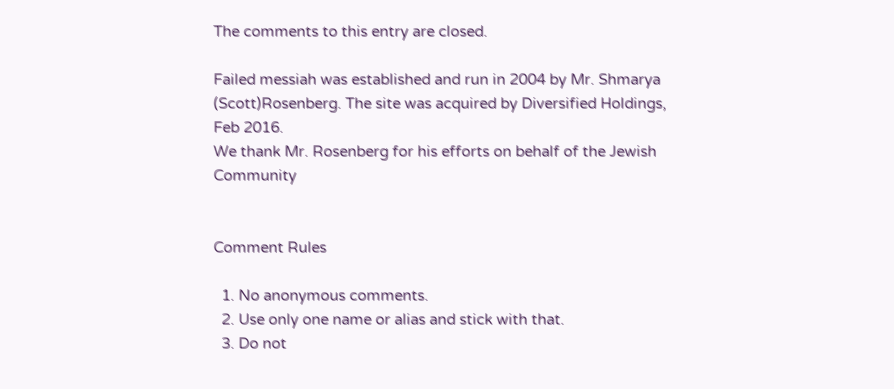The comments to this entry are closed.

Failed messiah was established and run in 2004 by Mr. Shmarya (Scott)Rosenberg. The site was acquired by Diversified Holdings, Feb 2016.
We thank Mr. Rosenberg for his efforts on behalf of the Jewish Community


Comment Rules

  1. No anonymous comments.
  2. Use only one name or alias and stick with that.
  3. Do not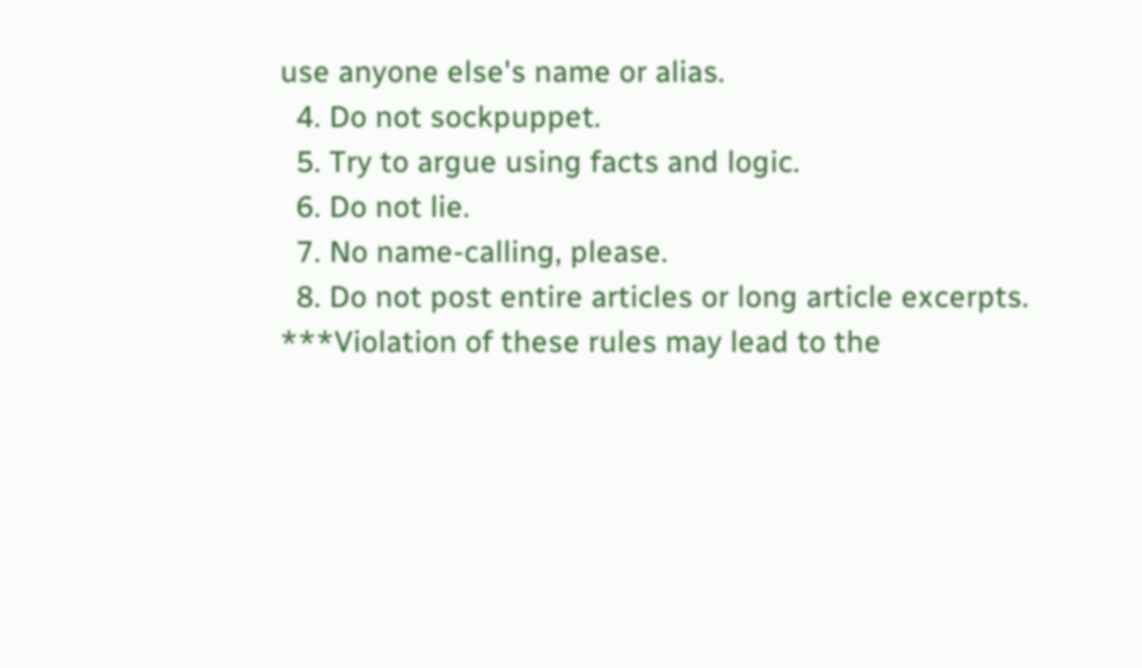use anyone else's name or alias.
  4. Do not sockpuppet.
  5. Try to argue using facts and logic.
  6. Do not lie.
  7. No name-calling, please.
  8. Do not post entire articles or long article excerpts.
***Violation of these rules may lead to the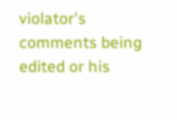violator's comments being edited or his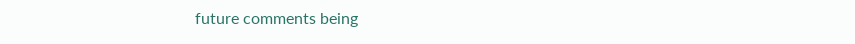future comments being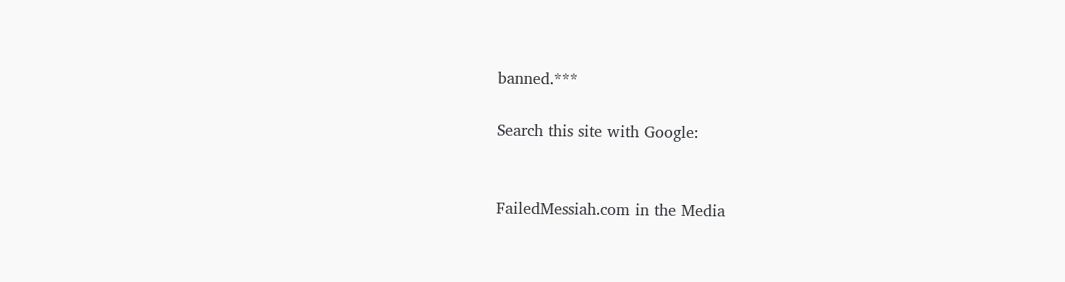banned.***

Search this site with Google:


FailedMessiah.com in the Media